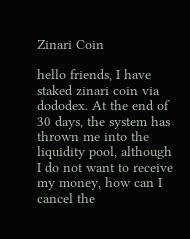Zinari Coin

hello friends, I have staked zinari coin via dododex. At the end of 30 days, the system has thrown me into the liquidity pool, although I do not want to receive my money, how can I cancel the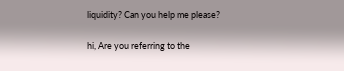liquidity? Can you help me please?

hi, Are you referring to the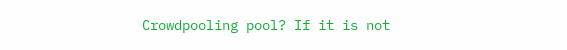Crowdpooling pool? If it is not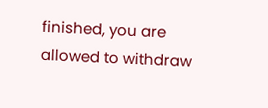finished, you are allowed to withdraw